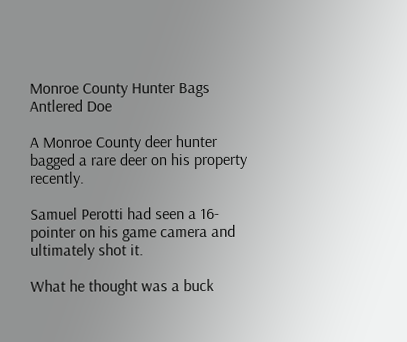Monroe County Hunter Bags Antlered Doe

A Monroe County deer hunter bagged a rare deer on his property recently.

Samuel Perotti had seen a 16-pointer on his game camera and ultimately shot it.

What he thought was a buck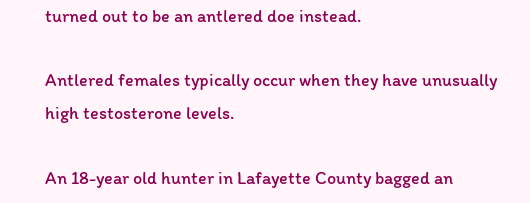turned out to be an antlered doe instead.

Antlered females typically occur when they have unusually high testosterone levels.

An 18-year old hunter in Lafayette County bagged an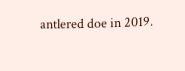antlered doe in 2019.